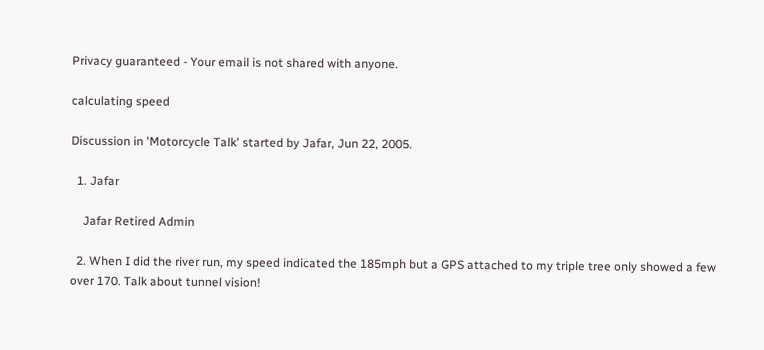Privacy guaranteed - Your email is not shared with anyone.

calculating speed

Discussion in 'Motorcycle Talk' started by Jafar, Jun 22, 2005.

  1. Jafar

    Jafar Retired Admin

  2. When I did the river run, my speed indicated the 185mph but a GPS attached to my triple tree only showed a few over 170. Talk about tunnel vision!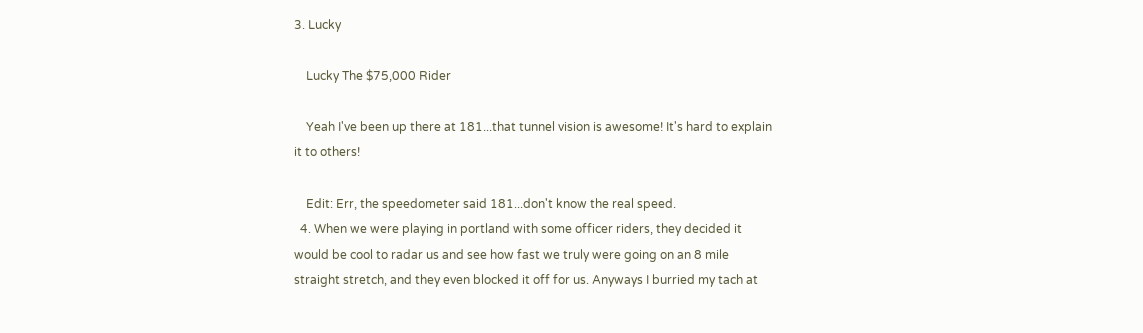3. Lucky

    Lucky The $75,000 Rider

    Yeah I've been up there at 181...that tunnel vision is awesome! It's hard to explain it to others!

    Edit: Err, the speedometer said 181...don't know the real speed.
  4. When we were playing in portland with some officer riders, they decided it would be cool to radar us and see how fast we truly were going on an 8 mile straight stretch, and they even blocked it off for us. Anyways I burried my tach at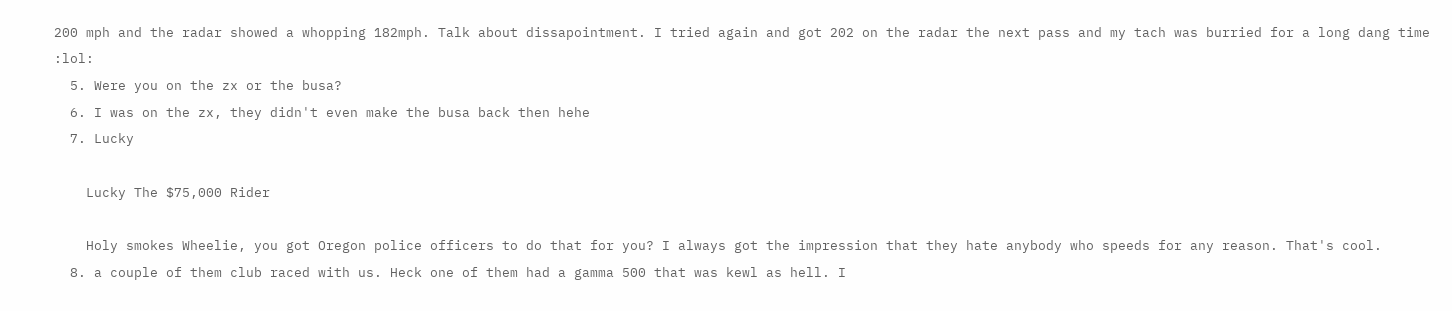200 mph and the radar showed a whopping 182mph. Talk about dissapointment. I tried again and got 202 on the radar the next pass and my tach was burried for a long dang time :lol:
  5. Were you on the zx or the busa?
  6. I was on the zx, they didn't even make the busa back then hehe
  7. Lucky

    Lucky The $75,000 Rider

    Holy smokes Wheelie, you got Oregon police officers to do that for you? I always got the impression that they hate anybody who speeds for any reason. That's cool.
  8. a couple of them club raced with us. Heck one of them had a gamma 500 that was kewl as hell. I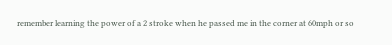remember learning the power of a 2 stroke when he passed me in the corner at 60mph or so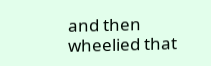and then wheelied that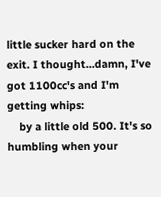little sucker hard on the exit. I thought...damn, I've got 1100cc's and I'm getting whips:
    by a little old 500. It's so humbling when your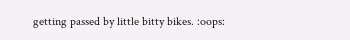getting passed by little bitty bikes. :oops: